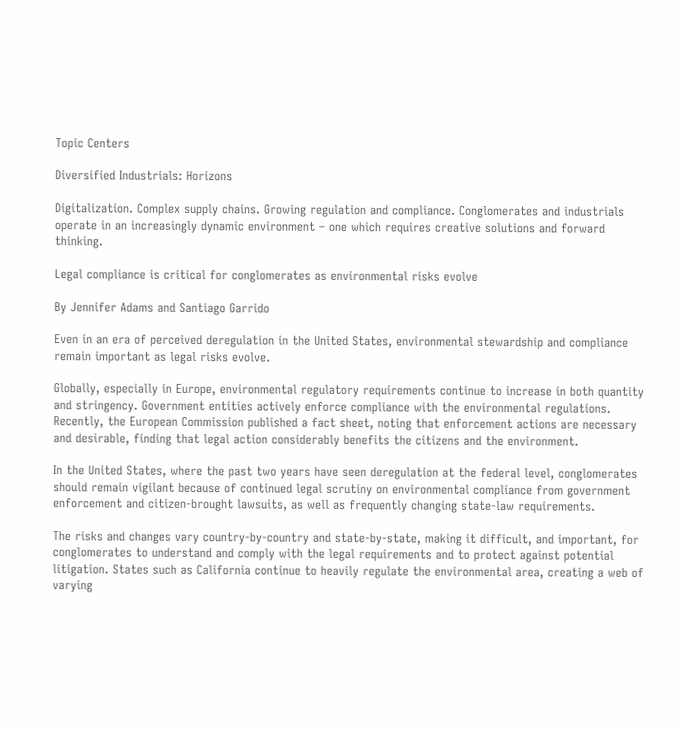Topic Centers

Diversified Industrials: Horizons

Digitalization. Complex supply chains. Growing regulation and compliance. Conglomerates and industrials operate in an increasingly dynamic environment – one which requires creative solutions and forward thinking.

Legal compliance is critical for conglomerates as environmental risks evolve

By Jennifer Adams and Santiago Garrido

Even in an era of perceived deregulation in the United States, environmental stewardship and compliance remain important as legal risks evolve.

Globally, especially in Europe, environmental regulatory requirements continue to increase in both quantity and stringency. Government entities actively enforce compliance with the environmental regulations. Recently, the European Commission published a fact sheet, noting that enforcement actions are necessary and desirable, finding that legal action considerably benefits the citizens and the environment.

In the United States, where the past two years have seen deregulation at the federal level, conglomerates should remain vigilant because of continued legal scrutiny on environmental compliance from government enforcement and citizen-brought lawsuits, as well as frequently changing state-law requirements.

The risks and changes vary country-by-country and state-by-state, making it difficult, and important, for conglomerates to understand and comply with the legal requirements and to protect against potential litigation. States such as California continue to heavily regulate the environmental area, creating a web of varying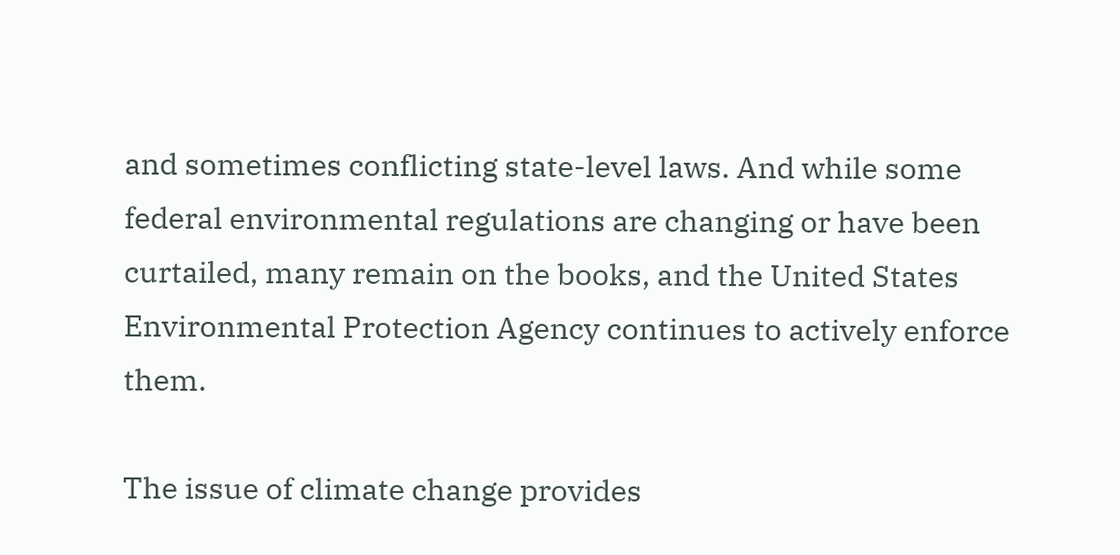and sometimes conflicting state-level laws. And while some federal environmental regulations are changing or have been curtailed, many remain on the books, and the United States Environmental Protection Agency continues to actively enforce them.

The issue of climate change provides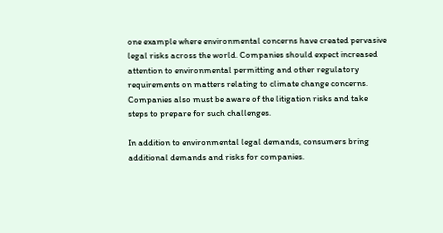one example where environmental concerns have created pervasive legal risks across the world. Companies should expect increased attention to environmental permitting and other regulatory requirements on matters relating to climate change concerns. Companies also must be aware of the litigation risks and take steps to prepare for such challenges.

In addition to environmental legal demands, consumers bring additional demands and risks for companies.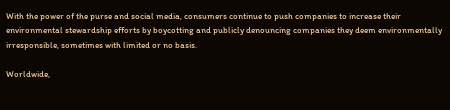With the power of the purse and social media, consumers continue to push companies to increase their environmental stewardship efforts by boycotting and publicly denouncing companies they deem environmentally irresponsible, sometimes with limited or no basis.

Worldwide,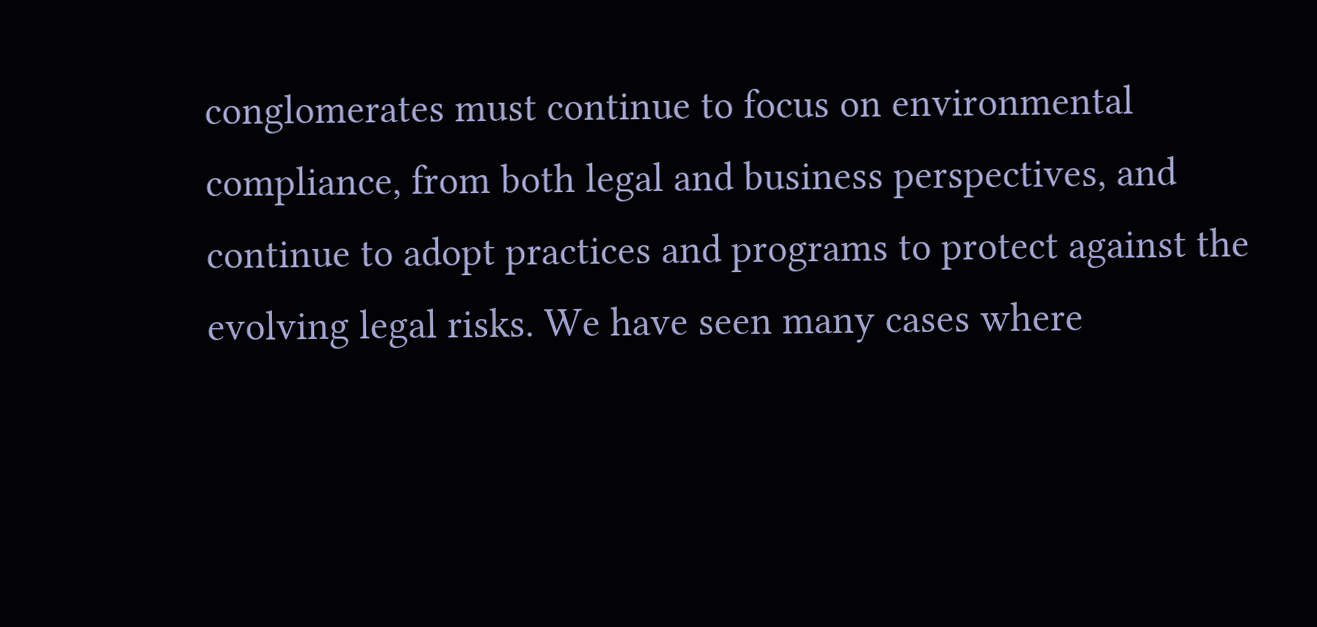conglomerates must continue to focus on environmental compliance, from both legal and business perspectives, and continue to adopt practices and programs to protect against the evolving legal risks. We have seen many cases where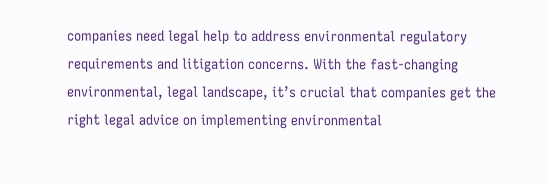companies need legal help to address environmental regulatory requirements and litigation concerns. With the fast-changing environmental, legal landscape, it’s crucial that companies get the right legal advice on implementing environmental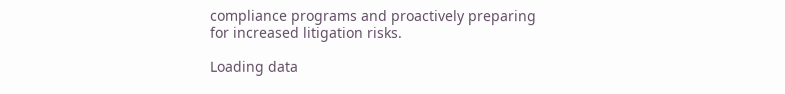compliance programs and proactively preparing for increased litigation risks.

Loading data